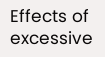Effects of excessive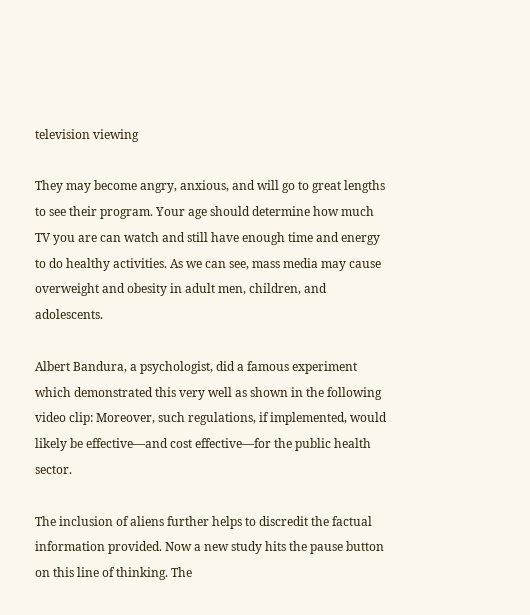television viewing

They may become angry, anxious, and will go to great lengths to see their program. Your age should determine how much TV you are can watch and still have enough time and energy to do healthy activities. As we can see, mass media may cause overweight and obesity in adult men, children, and adolescents.

Albert Bandura, a psychologist, did a famous experiment which demonstrated this very well as shown in the following video clip: Moreover, such regulations, if implemented, would likely be effective—and cost effective—for the public health sector.

The inclusion of aliens further helps to discredit the factual information provided. Now a new study hits the pause button on this line of thinking. The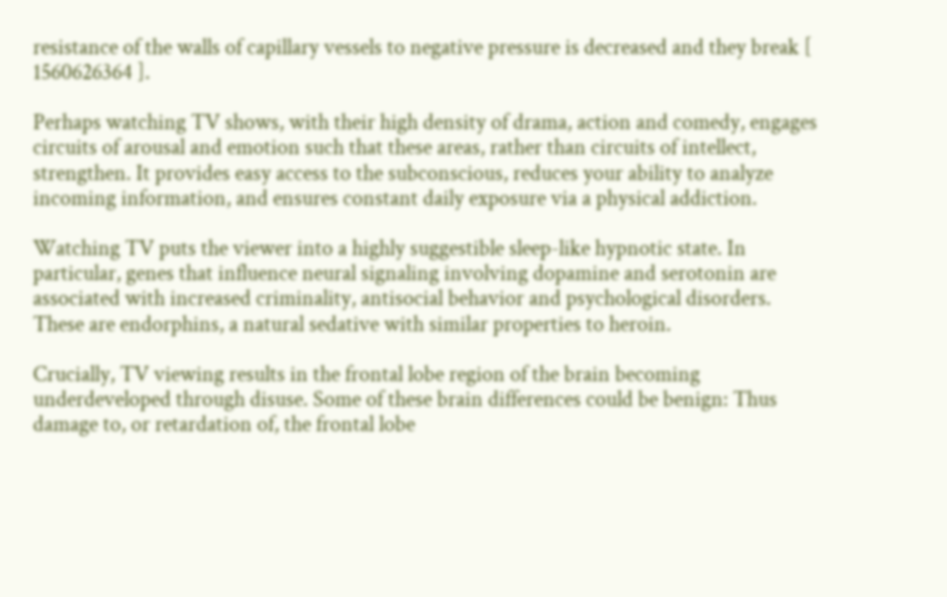resistance of the walls of capillary vessels to negative pressure is decreased and they break [ 1560626364 ].

Perhaps watching TV shows, with their high density of drama, action and comedy, engages circuits of arousal and emotion such that these areas, rather than circuits of intellect, strengthen. It provides easy access to the subconscious, reduces your ability to analyze incoming information, and ensures constant daily exposure via a physical addiction.

Watching TV puts the viewer into a highly suggestible sleep-like hypnotic state. In particular, genes that influence neural signaling involving dopamine and serotonin are associated with increased criminality, antisocial behavior and psychological disorders. These are endorphins, a natural sedative with similar properties to heroin.

Crucially, TV viewing results in the frontal lobe region of the brain becoming underdeveloped through disuse. Some of these brain differences could be benign: Thus damage to, or retardation of, the frontal lobe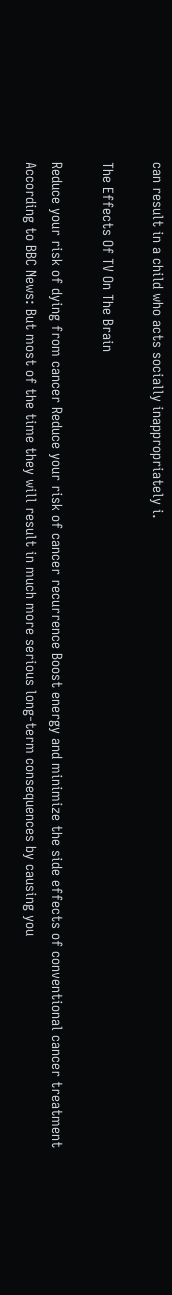can result in a child who acts socially inappropriately i.

The Effects Of TV On The Brain

Reduce your risk of dying from cancer Reduce your risk of cancer recurrence Boost energy and minimize the side effects of conventional cancer treatment According to BBC News: But most of the time they will result in much more serious long-term consequences by causing you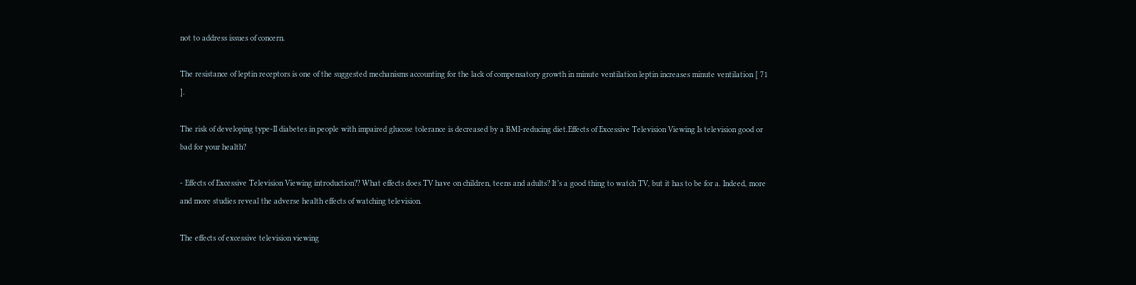not to address issues of concern.

The resistance of leptin receptors is one of the suggested mechanisms accounting for the lack of compensatory growth in minute ventilation leptin increases minute ventilation [ 71 ].

The risk of developing type-II diabetes in people with impaired glucose tolerance is decreased by a BMI-reducing diet.Effects of Excessive Television Viewing Is television good or bad for your health?

- Effects of Excessive Television Viewing introduction?? What effects does TV have on children, teens and adults? It’s a good thing to watch TV, but it has to be for a. Indeed, more and more studies reveal the adverse health effects of watching television.

The effects of excessive television viewing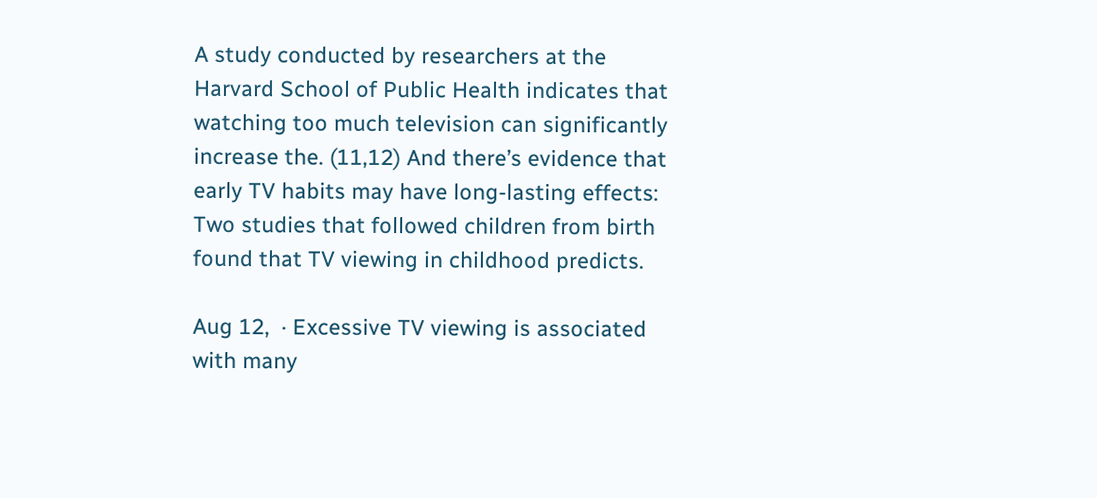A study conducted by researchers at the Harvard School of Public Health indicates that watching too much television can significantly increase the. (11,12) And there’s evidence that early TV habits may have long-lasting effects: Two studies that followed children from birth found that TV viewing in childhood predicts.

Aug 12,  · Excessive TV viewing is associated with many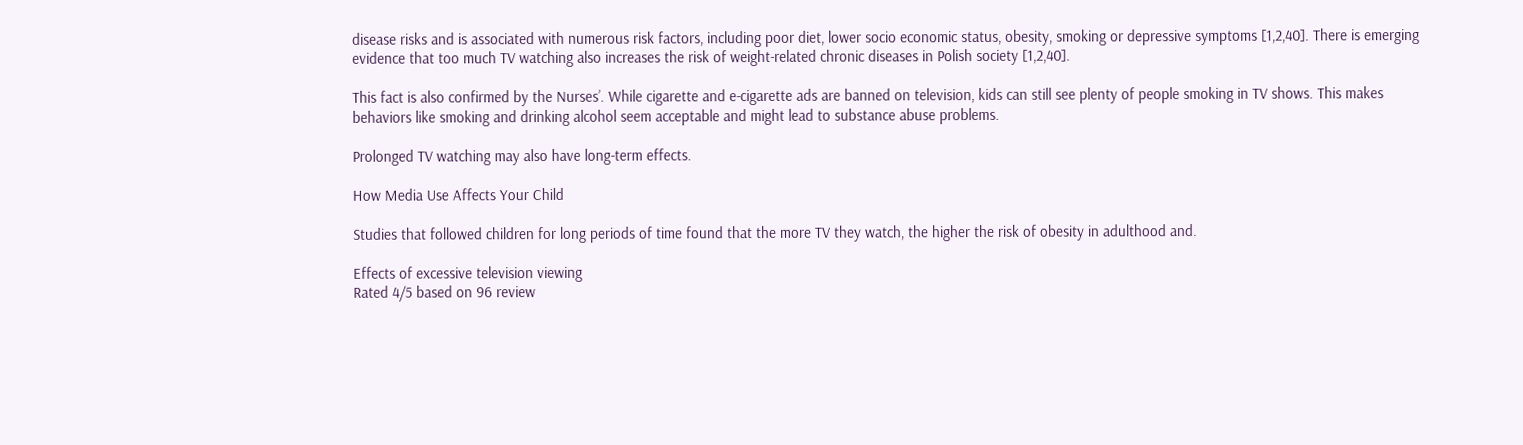disease risks and is associated with numerous risk factors, including poor diet, lower socio economic status, obesity, smoking or depressive symptoms [1,2,40]. There is emerging evidence that too much TV watching also increases the risk of weight-related chronic diseases in Polish society [1,2,40].

This fact is also confirmed by the Nurses’. While cigarette and e-cigarette ads are banned on television, kids can still see plenty of people smoking in TV shows. This makes behaviors like smoking and drinking alcohol seem acceptable and might lead to substance abuse problems.

Prolonged TV watching may also have long-term effects.

How Media Use Affects Your Child

Studies that followed children for long periods of time found that the more TV they watch, the higher the risk of obesity in adulthood and.

Effects of excessive television viewing
Rated 4/5 based on 96 review